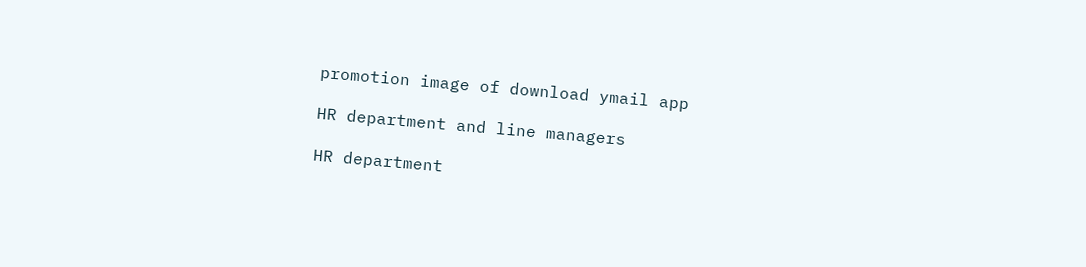promotion image of download ymail app

HR department and line managers

HR department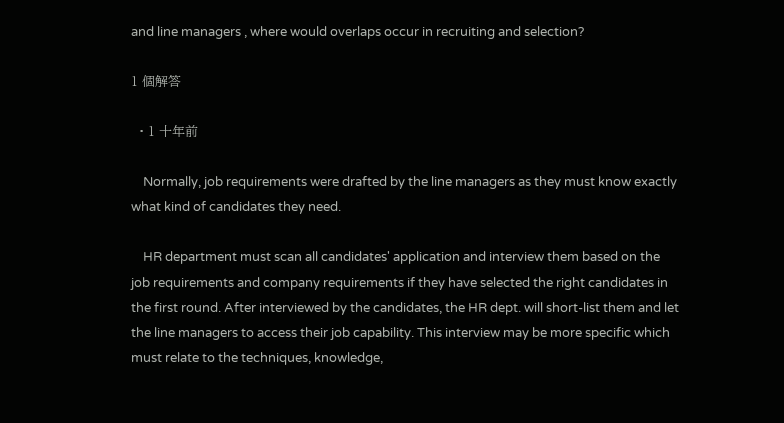and line managers , where would overlaps occur in recruiting and selection?

1 個解答

  • 1 十年前

    Normally, job requirements were drafted by the line managers as they must know exactly what kind of candidates they need.

    HR department must scan all candidates' application and interview them based on the job requirements and company requirements if they have selected the right candidates in the first round. After interviewed by the candidates, the HR dept. will short-list them and let the line managers to access their job capability. This interview may be more specific which must relate to the techniques, knowledge,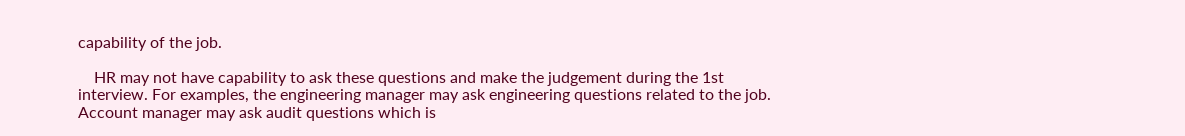capability of the job.

    HR may not have capability to ask these questions and make the judgement during the 1st interview. For examples, the engineering manager may ask engineering questions related to the job. Account manager may ask audit questions which is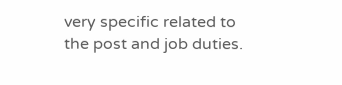very specific related to the post and job duties.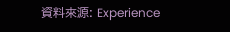資料來源: Experience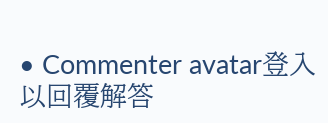• Commenter avatar登入以回覆解答